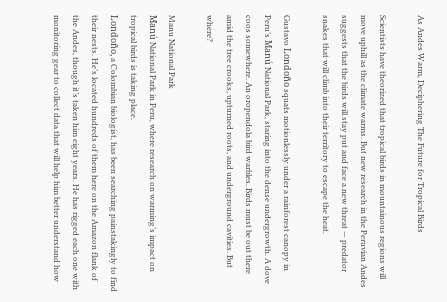As Andes Warm, Deciphering The Future for Tropical Birds

Scientists have theorized that tropical birds in mountainous regions will move uphill as the climate warms. But new research in the Peruvian Andes suggests that the birds will stay put and face a new threat — predator snakes that will climb into their territory to escape the heat.

Gustavo Londoño squats motionlessly under a rainforest canopy in Peru’s Manú National Park, staring into the dense undergrowth. A dove coos somewhere. An oropendola bird warbles. Birds must be out there amid the tree crooks, upturned roots, and underground cavities. But where?

Manu National Park
Manú National Park in Peru, where research on warming’s impact on tropical birds is taking place.
Londoño, a Colombian biologist, has been searching painstakingly to find their nests. He’s located hundreds of them here on the Amazon flank of the Andes, though it’s taken him eight years. He has rigged each one with monitoring gear to collect data that will help him better understand how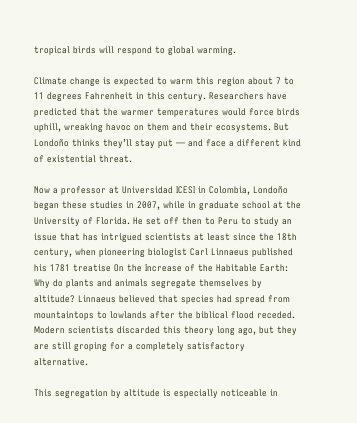tropical birds will respond to global warming.

Climate change is expected to warm this region about 7 to 11 degrees Fahrenheit in this century. Researchers have predicted that the warmer temperatures would force birds uphill, wreaking havoc on them and their ecosystems. But Londoño thinks they’ll stay put — and face a different kind of existential threat.

Now a professor at Universidad ICESI in Colombia, Londoño began these studies in 2007, while in graduate school at the University of Florida. He set off then to Peru to study an issue that has intrigued scientists at least since the 18th century, when pioneering biologist Carl Linnaeus published his 1781 treatise On the Increase of the Habitable Earth: Why do plants and animals segregate themselves by altitude? Linnaeus believed that species had spread from mountaintops to lowlands after the biblical flood receded. Modern scientists discarded this theory long ago, but they are still groping for a completely satisfactory alternative.

This segregation by altitude is especially noticeable in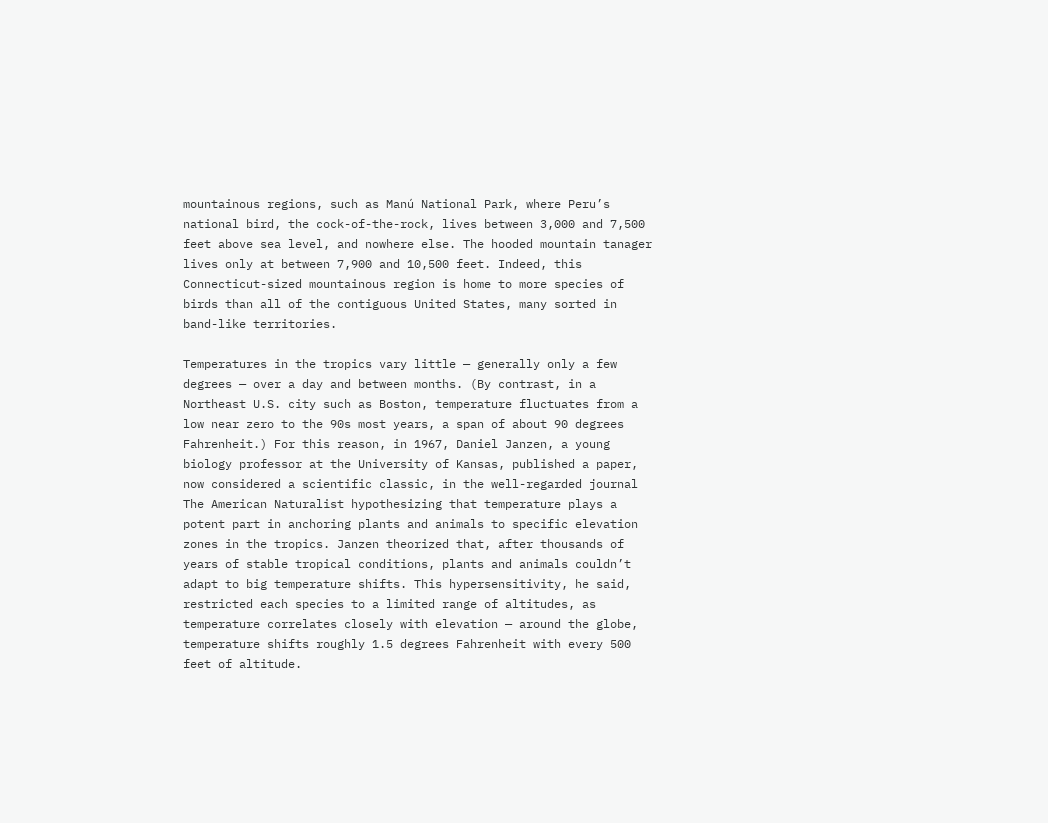mountainous regions, such as Manú National Park, where Peru’s national bird, the cock-of-the-rock, lives between 3,000 and 7,500 feet above sea level, and nowhere else. The hooded mountain tanager lives only at between 7,900 and 10,500 feet. Indeed, this Connecticut-sized mountainous region is home to more species of birds than all of the contiguous United States, many sorted in band-like territories.

Temperatures in the tropics vary little — generally only a few degrees — over a day and between months. (By contrast, in a Northeast U.S. city such as Boston, temperature fluctuates from a low near zero to the 90s most years, a span of about 90 degrees Fahrenheit.) For this reason, in 1967, Daniel Janzen, a young biology professor at the University of Kansas, published a paper, now considered a scientific classic, in the well-regarded journal The American Naturalist hypothesizing that temperature plays a potent part in anchoring plants and animals to specific elevation zones in the tropics. Janzen theorized that, after thousands of years of stable tropical conditions, plants and animals couldn’t adapt to big temperature shifts. This hypersensitivity, he said, restricted each species to a limited range of altitudes, as temperature correlates closely with elevation — around the globe, temperature shifts roughly 1.5 degrees Fahrenheit with every 500 feet of altitude.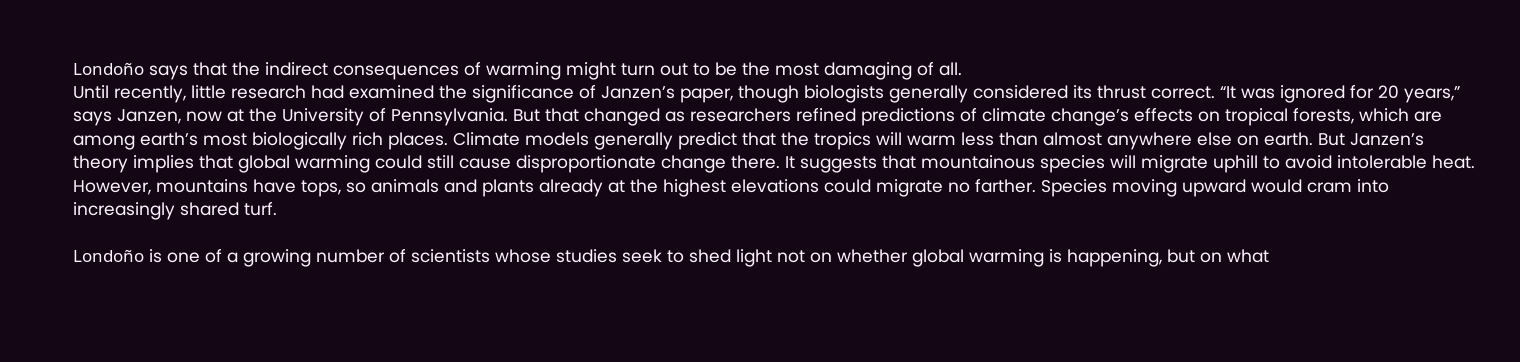Londoño says that the indirect consequences of warming might turn out to be the most damaging of all.
Until recently, little research had examined the significance of Janzen’s paper, though biologists generally considered its thrust correct. “It was ignored for 20 years,” says Janzen, now at the University of Pennsylvania. But that changed as researchers refined predictions of climate change’s effects on tropical forests, which are among earth’s most biologically rich places. Climate models generally predict that the tropics will warm less than almost anywhere else on earth. But Janzen’s theory implies that global warming could still cause disproportionate change there. It suggests that mountainous species will migrate uphill to avoid intolerable heat. However, mountains have tops, so animals and plants already at the highest elevations could migrate no farther. Species moving upward would cram into increasingly shared turf.

Londoño is one of a growing number of scientists whose studies seek to shed light not on whether global warming is happening, but on what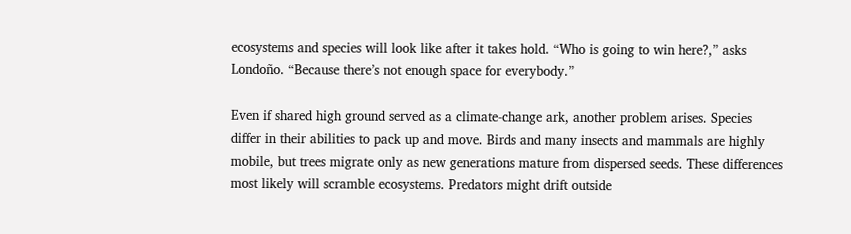ecosystems and species will look like after it takes hold. “Who is going to win here?,” asks Londoño. “Because there’s not enough space for everybody.”

Even if shared high ground served as a climate-change ark, another problem arises. Species differ in their abilities to pack up and move. Birds and many insects and mammals are highly mobile, but trees migrate only as new generations mature from dispersed seeds. These differences most likely will scramble ecosystems. Predators might drift outside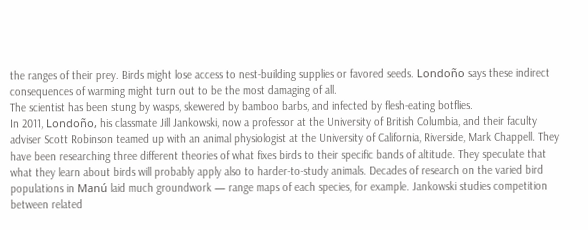the ranges of their prey. Birds might lose access to nest-building supplies or favored seeds. Londoño says these indirect consequences of warming might turn out to be the most damaging of all.
The scientist has been stung by wasps, skewered by bamboo barbs, and infected by flesh-eating botflies.
In 2011, Londoño, his classmate Jill Jankowski, now a professor at the University of British Columbia, and their faculty adviser Scott Robinson teamed up with an animal physiologist at the University of California, Riverside, Mark Chappell. They have been researching three different theories of what fixes birds to their specific bands of altitude. They speculate that what they learn about birds will probably apply also to harder-to-study animals. Decades of research on the varied bird populations in Manú laid much groundwork — range maps of each species, for example. Jankowski studies competition between related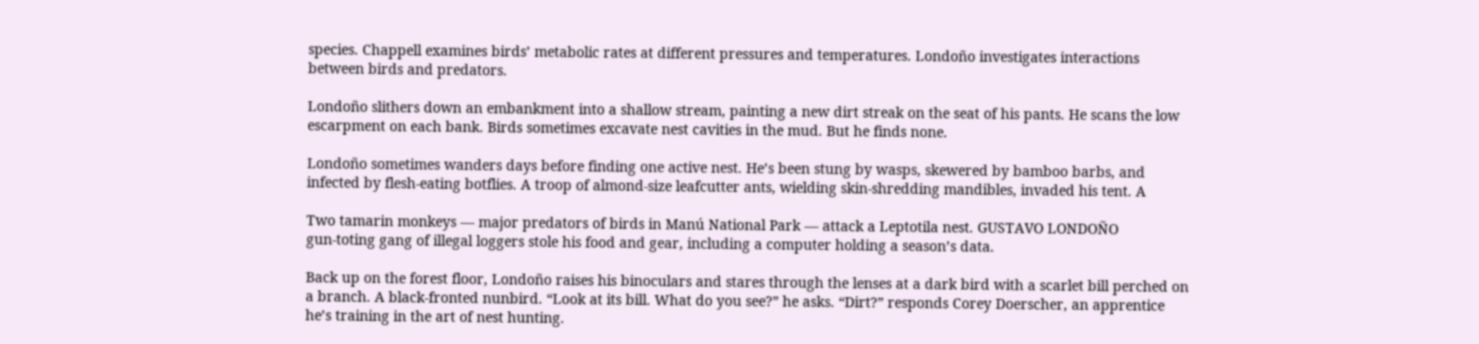species. Chappell examines birds’ metabolic rates at different pressures and temperatures. Londoño investigates interactions between birds and predators.

Londoño slithers down an embankment into a shallow stream, painting a new dirt streak on the seat of his pants. He scans the low escarpment on each bank. Birds sometimes excavate nest cavities in the mud. But he finds none.

Londoño sometimes wanders days before finding one active nest. He’s been stung by wasps, skewered by bamboo barbs, and infected by flesh-eating botflies. A troop of almond-size leafcutter ants, wielding skin-shredding mandibles, invaded his tent. A

Two tamarin monkeys — major predators of birds in Manú National Park — attack a Leptotila nest. GUSTAVO LONDOÑO
gun-toting gang of illegal loggers stole his food and gear, including a computer holding a season’s data.

Back up on the forest floor, Londoño raises his binoculars and stares through the lenses at a dark bird with a scarlet bill perched on a branch. A black-fronted nunbird. “Look at its bill. What do you see?” he asks. “Dirt?” responds Corey Doerscher, an apprentice he’s training in the art of nest hunting.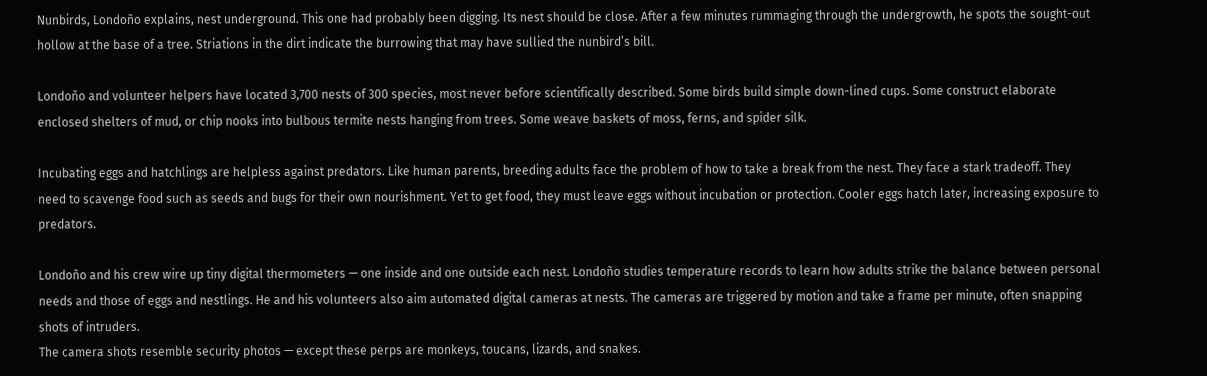Nunbirds, Londoño explains, nest underground. This one had probably been digging. Its nest should be close. After a few minutes rummaging through the undergrowth, he spots the sought-out hollow at the base of a tree. Striations in the dirt indicate the burrowing that may have sullied the nunbird’s bill.

Londoño and volunteer helpers have located 3,700 nests of 300 species, most never before scientifically described. Some birds build simple down-lined cups. Some construct elaborate enclosed shelters of mud, or chip nooks into bulbous termite nests hanging from trees. Some weave baskets of moss, ferns, and spider silk.

Incubating eggs and hatchlings are helpless against predators. Like human parents, breeding adults face the problem of how to take a break from the nest. They face a stark tradeoff. They need to scavenge food such as seeds and bugs for their own nourishment. Yet to get food, they must leave eggs without incubation or protection. Cooler eggs hatch later, increasing exposure to predators.

Londoño and his crew wire up tiny digital thermometers — one inside and one outside each nest. Londoño studies temperature records to learn how adults strike the balance between personal needs and those of eggs and nestlings. He and his volunteers also aim automated digital cameras at nests. The cameras are triggered by motion and take a frame per minute, often snapping shots of intruders.
The camera shots resemble security photos — except these perps are monkeys, toucans, lizards, and snakes.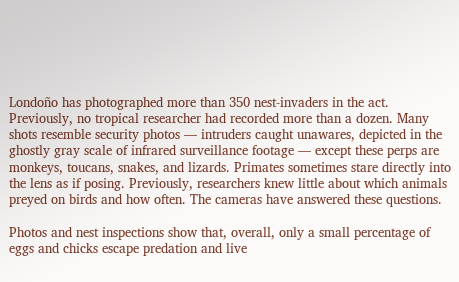Londoño has photographed more than 350 nest-invaders in the act. Previously, no tropical researcher had recorded more than a dozen. Many shots resemble security photos — intruders caught unawares, depicted in the ghostly gray scale of infrared surveillance footage — except these perps are monkeys, toucans, snakes, and lizards. Primates sometimes stare directly into the lens as if posing. Previously, researchers knew little about which animals preyed on birds and how often. The cameras have answered these questions.

Photos and nest inspections show that, overall, only a small percentage of eggs and chicks escape predation and live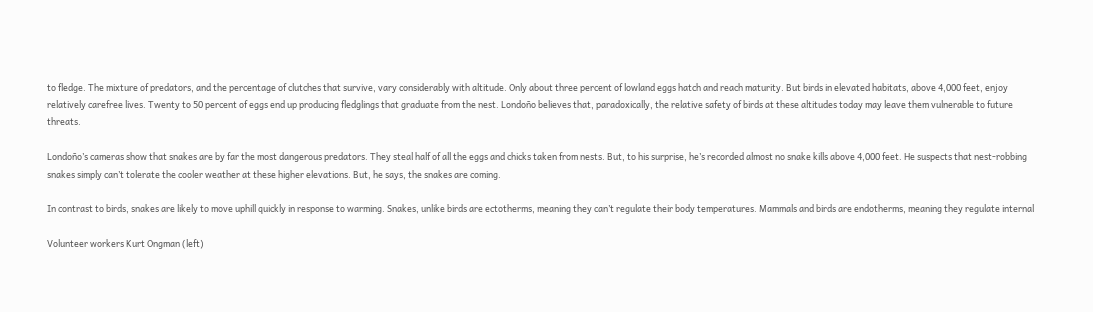to fledge. The mixture of predators, and the percentage of clutches that survive, vary considerably with altitude. Only about three percent of lowland eggs hatch and reach maturity. But birds in elevated habitats, above 4,000 feet, enjoy relatively carefree lives. Twenty to 50 percent of eggs end up producing fledglings that graduate from the nest. Londoño believes that, paradoxically, the relative safety of birds at these altitudes today may leave them vulnerable to future threats.

Londoño’s cameras show that snakes are by far the most dangerous predators. They steal half of all the eggs and chicks taken from nests. But, to his surprise, he’s recorded almost no snake kills above 4,000 feet. He suspects that nest-robbing snakes simply can’t tolerate the cooler weather at these higher elevations. But, he says, the snakes are coming.

In contrast to birds, snakes are likely to move uphill quickly in response to warming. Snakes, unlike birds are ectotherms, meaning they can’t regulate their body temperatures. Mammals and birds are endotherms, meaning they regulate internal

Volunteer workers Kurt Ongman (left)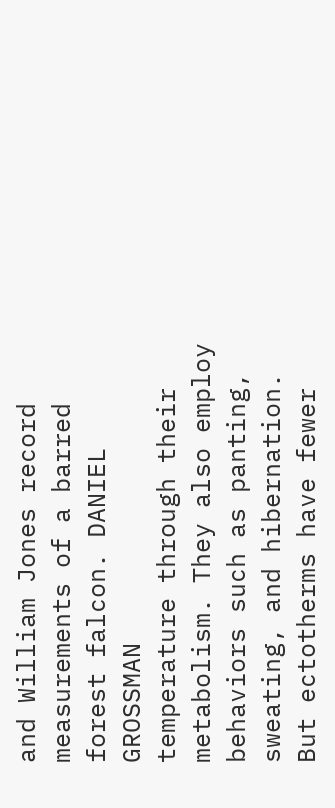and William Jones record measurements of a barred forest falcon. DANIEL GROSSMAN
temperature through their metabolism. They also employ behaviors such as panting, sweating, and hibernation. But ectotherms have fewer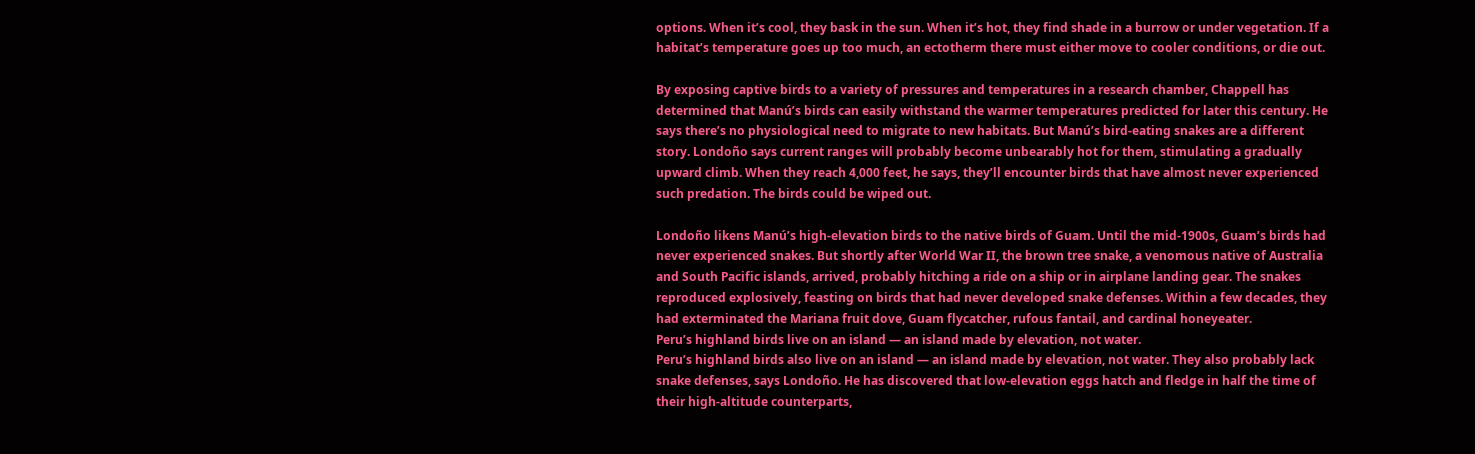options. When it’s cool, they bask in the sun. When it’s hot, they find shade in a burrow or under vegetation. If a habitat’s temperature goes up too much, an ectotherm there must either move to cooler conditions, or die out.

By exposing captive birds to a variety of pressures and temperatures in a research chamber, Chappell has determined that Manú’s birds can easily withstand the warmer temperatures predicted for later this century. He says there’s no physiological need to migrate to new habitats. But Manú’s bird-eating snakes are a different story. Londoño says current ranges will probably become unbearably hot for them, stimulating a gradually upward climb. When they reach 4,000 feet, he says, they’ll encounter birds that have almost never experienced such predation. The birds could be wiped out.

Londoño likens Manú’s high-elevation birds to the native birds of Guam. Until the mid-1900s, Guam’s birds had never experienced snakes. But shortly after World War II, the brown tree snake, a venomous native of Australia and South Pacific islands, arrived, probably hitching a ride on a ship or in airplane landing gear. The snakes reproduced explosively, feasting on birds that had never developed snake defenses. Within a few decades, they had exterminated the Mariana fruit dove, Guam flycatcher, rufous fantail, and cardinal honeyeater.
Peru’s highland birds live on an island — an island made by elevation, not water.
Peru’s highland birds also live on an island — an island made by elevation, not water. They also probably lack snake defenses, says Londoño. He has discovered that low-elevation eggs hatch and fledge in half the time of their high-altitude counterparts,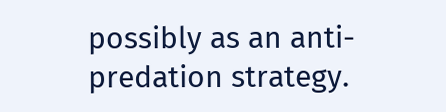possibly as an anti-predation strategy.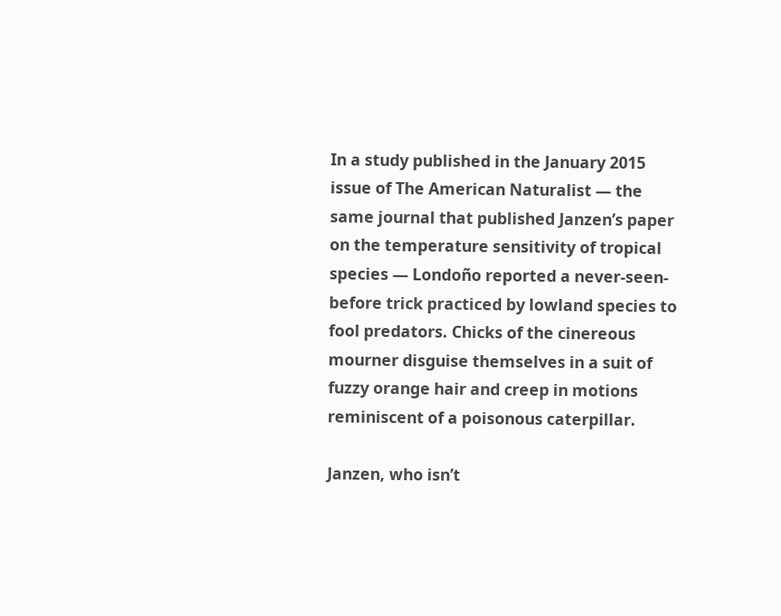In a study published in the January 2015 issue of The American Naturalist — the same journal that published Janzen’s paper on the temperature sensitivity of tropical species — Londoño reported a never-seen-before trick practiced by lowland species to fool predators. Chicks of the cinereous mourner disguise themselves in a suit of fuzzy orange hair and creep in motions reminiscent of a poisonous caterpillar.

Janzen, who isn’t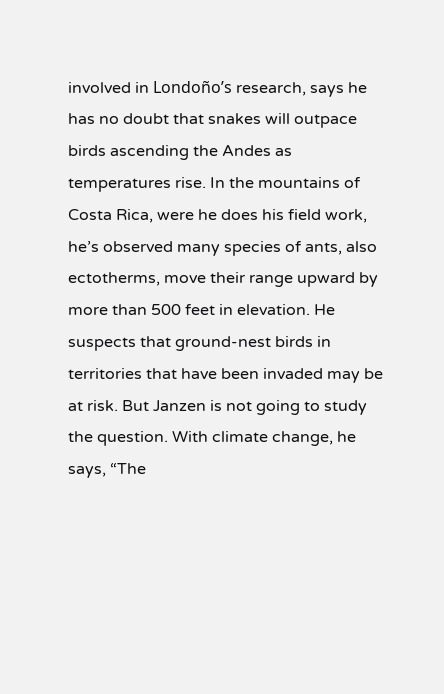involved in Londoño’s research, says he has no doubt that snakes will outpace birds ascending the Andes as temperatures rise. In the mountains of Costa Rica, were he does his field work, he’s observed many species of ants, also ectotherms, move their range upward by more than 500 feet in elevation. He suspects that ground-nest birds in territories that have been invaded may be at risk. But Janzen is not going to study the question. With climate change, he says, “The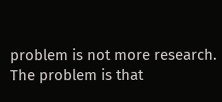problem is not more research. The problem is that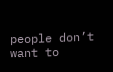people don’t want to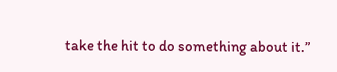take the hit to do something about it.”